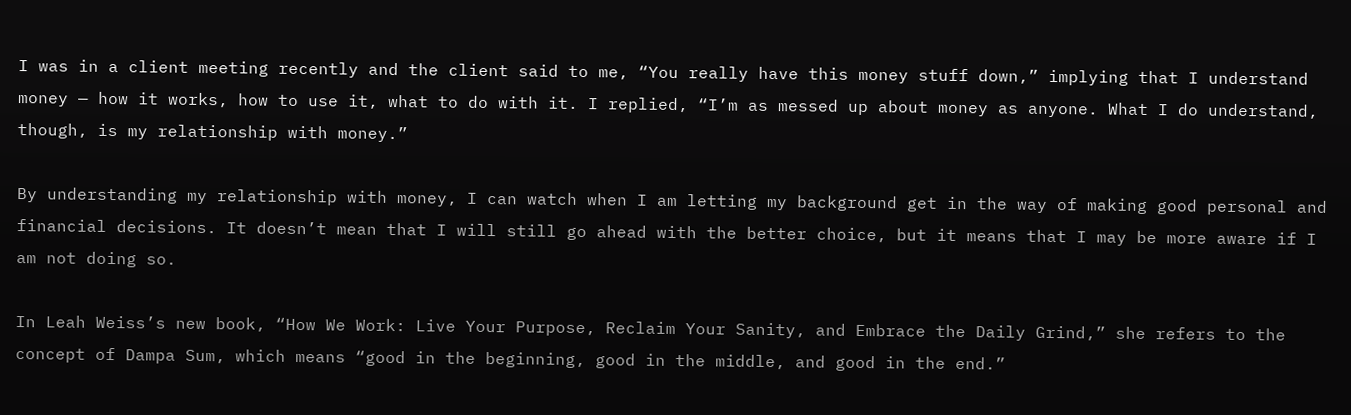I was in a client meeting recently and the client said to me, “You really have this money stuff down,” implying that I understand money — how it works, how to use it, what to do with it. I replied, “I’m as messed up about money as anyone. What I do understand, though, is my relationship with money.”

By understanding my relationship with money, I can watch when I am letting my background get in the way of making good personal and financial decisions. It doesn’t mean that I will still go ahead with the better choice, but it means that I may be more aware if I am not doing so.

In Leah Weiss’s new book, “How We Work: Live Your Purpose, Reclaim Your Sanity, and Embrace the Daily Grind,” she refers to the concept of Dampa Sum, which means “good in the beginning, good in the middle, and good in the end.”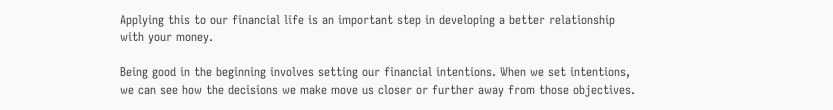Applying this to our financial life is an important step in developing a better relationship with your money.

Being good in the beginning involves setting our financial intentions. When we set intentions, we can see how the decisions we make move us closer or further away from those objectives.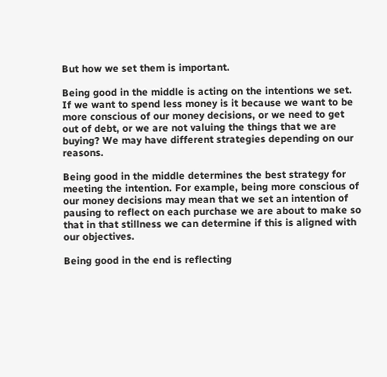But how we set them is important.

Being good in the middle is acting on the intentions we set. If we want to spend less money is it because we want to be more conscious of our money decisions, or we need to get out of debt, or we are not valuing the things that we are buying? We may have different strategies depending on our reasons.

Being good in the middle determines the best strategy for meeting the intention. For example, being more conscious of our money decisions may mean that we set an intention of pausing to reflect on each purchase we are about to make so that in that stillness we can determine if this is aligned with our objectives.

Being good in the end is reflecting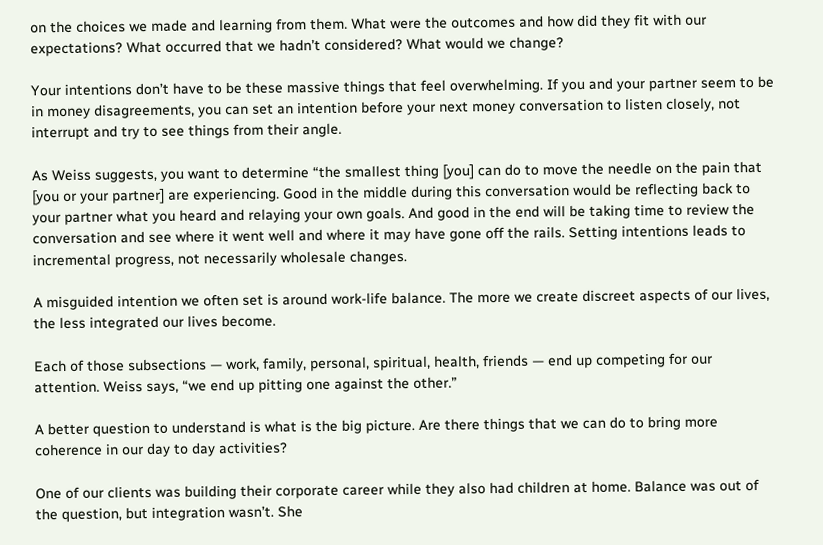on the choices we made and learning from them. What were the outcomes and how did they fit with our expectations? What occurred that we hadn’t considered? What would we change?

Your intentions don’t have to be these massive things that feel overwhelming. If you and your partner seem to be in money disagreements, you can set an intention before your next money conversation to listen closely, not interrupt and try to see things from their angle.

As Weiss suggests, you want to determine “the smallest thing [you] can do to move the needle on the pain that [you or your partner] are experiencing. Good in the middle during this conversation would be reflecting back to your partner what you heard and relaying your own goals. And good in the end will be taking time to review the conversation and see where it went well and where it may have gone off the rails. Setting intentions leads to incremental progress, not necessarily wholesale changes.

A misguided intention we often set is around work-life balance. The more we create discreet aspects of our lives, the less integrated our lives become.

Each of those subsections — work, family, personal, spiritual, health, friends — end up competing for our attention. Weiss says, “we end up pitting one against the other.”

A better question to understand is what is the big picture. Are there things that we can do to bring more coherence in our day to day activities?

One of our clients was building their corporate career while they also had children at home. Balance was out of the question, but integration wasn’t. She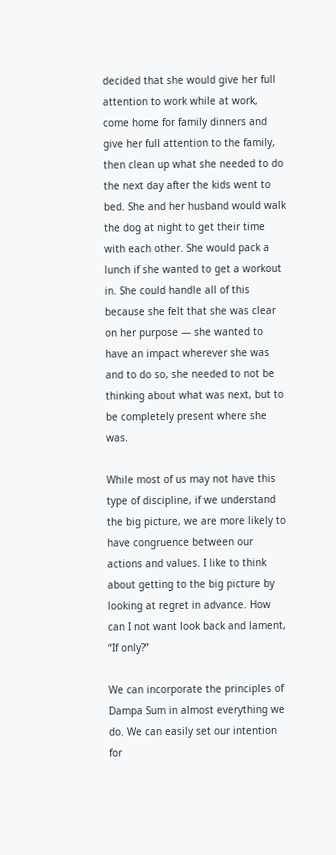decided that she would give her full attention to work while at work, come home for family dinners and give her full attention to the family, then clean up what she needed to do the next day after the kids went to bed. She and her husband would walk the dog at night to get their time with each other. She would pack a lunch if she wanted to get a workout in. She could handle all of this because she felt that she was clear on her purpose — she wanted to have an impact wherever she was and to do so, she needed to not be thinking about what was next, but to be completely present where she was.

While most of us may not have this type of discipline, if we understand the big picture, we are more likely to have congruence between our actions and values. I like to think about getting to the big picture by looking at regret in advance. How can I not want look back and lament, “If only?”

We can incorporate the principles of Dampa Sum in almost everything we do. We can easily set our intention for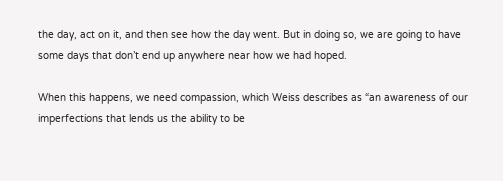the day, act on it, and then see how the day went. But in doing so, we are going to have some days that don’t end up anywhere near how we had hoped.

When this happens, we need compassion, which Weiss describes as “an awareness of our imperfections that lends us the ability to be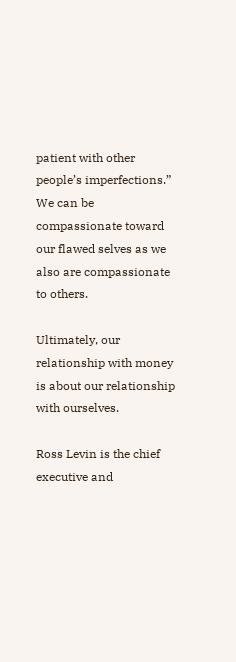patient with other people’s imperfections.” We can be compassionate toward our flawed selves as we also are compassionate to others.

Ultimately, our relationship with money is about our relationship with ourselves.

Ross Levin is the chief executive and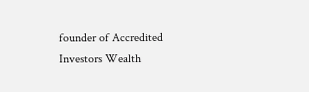founder of Accredited Investors Wealth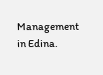Management in Edina.